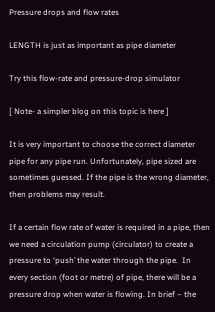Pressure drops and flow rates

LENGTH is just as important as pipe diameter

Try this flow-rate and pressure-drop simulator

[ Note- a simpler blog on this topic is here ]

It is very important to choose the correct diameter pipe for any pipe run. Unfortunately, pipe sized are sometimes guessed. If the pipe is the wrong diameter, then problems may result.

If a certain flow rate of water is required in a pipe, then we need a circulation pump (circulator) to create a pressure to ‘push’ the water through the pipe.  In every section (foot or metre) of pipe, there will be a pressure drop when water is flowing. In brief – the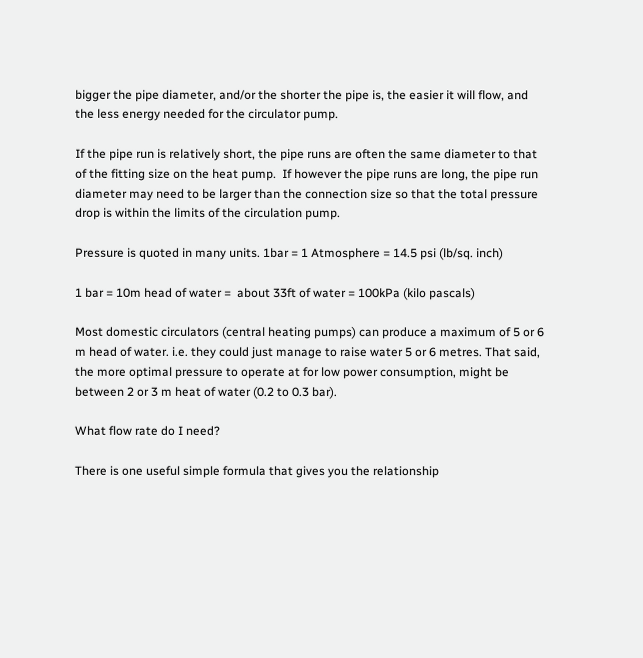bigger the pipe diameter, and/or the shorter the pipe is, the easier it will flow, and the less energy needed for the circulator pump.

If the pipe run is relatively short, the pipe runs are often the same diameter to that of the fitting size on the heat pump.  If however the pipe runs are long, the pipe run diameter may need to be larger than the connection size so that the total pressure drop is within the limits of the circulation pump.

Pressure is quoted in many units. 1bar = 1 Atmosphere = 14.5 psi (lb/sq. inch)

1 bar = 10m head of water =  about 33ft of water = 100kPa (kilo pascals)

Most domestic circulators (central heating pumps) can produce a maximum of 5 or 6 m head of water. i.e. they could just manage to raise water 5 or 6 metres. That said, the more optimal pressure to operate at for low power consumption, might be between 2 or 3 m heat of water (0.2 to 0.3 bar).

What flow rate do I need?

There is one useful simple formula that gives you the relationship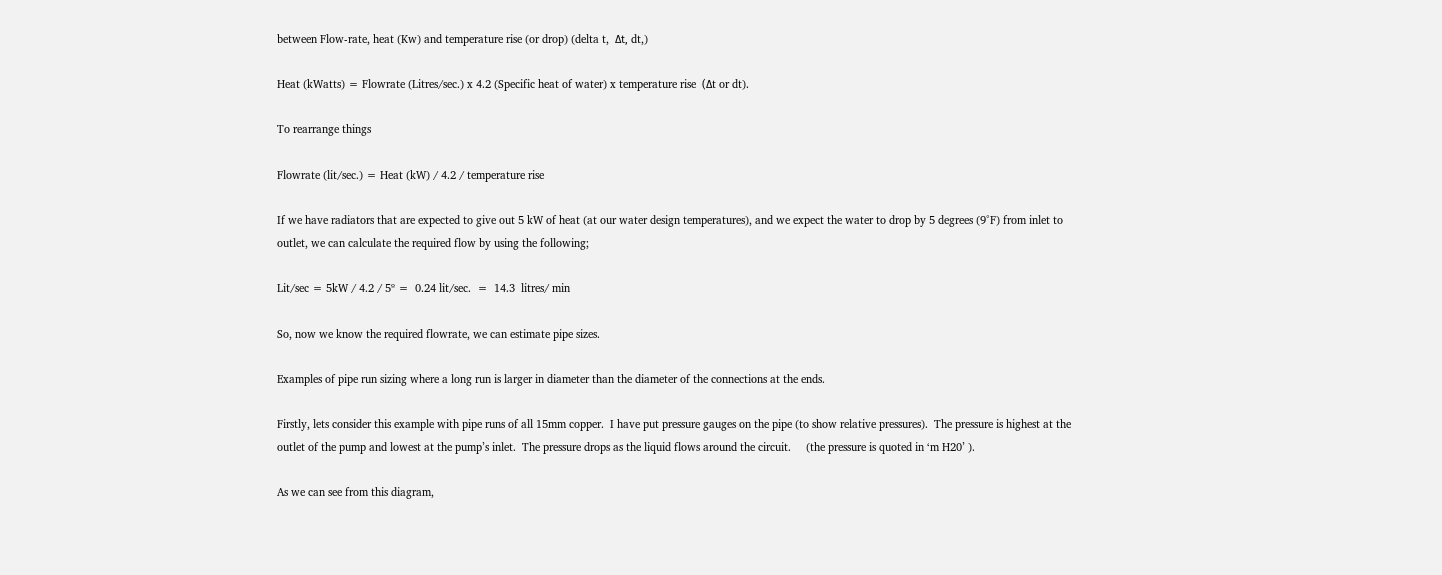between Flow-rate, heat (Kw) and temperature rise (or drop) (delta t,  Δt, dt,)

Heat (kWatts) = Flowrate (Litres/sec.) x 4.2 (Specific heat of water) x temperature rise  (Δt or dt).

To rearrange things

Flowrate (lit/sec.) = Heat (kW) / 4.2 / temperature rise

If we have radiators that are expected to give out 5 kW of heat (at our water design temperatures), and we expect the water to drop by 5 degrees (9°F) from inlet to outlet, we can calculate the required flow by using the following;

Lit/sec = 5kW / 4.2 / 5º =  0.24 lit/sec.  =  14.3  litres/ min

So, now we know the required flowrate, we can estimate pipe sizes.

Examples of pipe run sizing where a long run is larger in diameter than the diameter of the connections at the ends.

Firstly, lets consider this example with pipe runs of all 15mm copper.  I have put pressure gauges on the pipe (to show relative pressures).  The pressure is highest at the outlet of the pump and lowest at the pump’s inlet.  The pressure drops as the liquid flows around the circuit.     (the pressure is quoted in ‘m H20’ ).

As we can see from this diagram,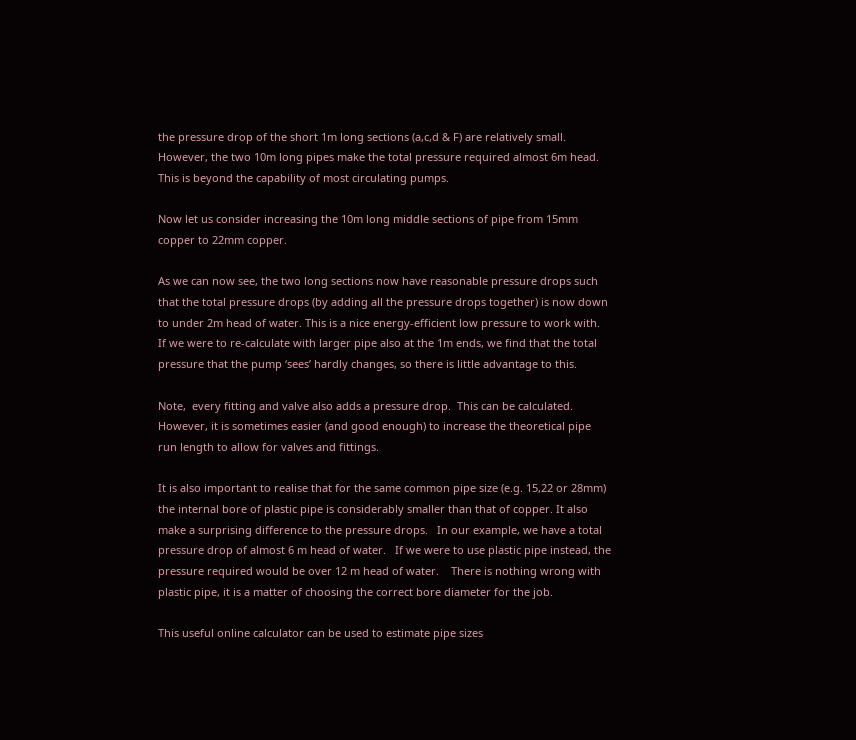the pressure drop of the short 1m long sections (a,c,d & F) are relatively small. However, the two 10m long pipes make the total pressure required almost 6m head. This is beyond the capability of most circulating pumps.

Now let us consider increasing the 10m long middle sections of pipe from 15mm copper to 22mm copper.

As we can now see, the two long sections now have reasonable pressure drops such that the total pressure drops (by adding all the pressure drops together) is now down to under 2m head of water. This is a nice energy-efficient low pressure to work with.    If we were to re-calculate with larger pipe also at the 1m ends, we find that the total pressure that the pump ‘sees’ hardly changes, so there is little advantage to this.

Note,  every fitting and valve also adds a pressure drop.  This can be calculated. However, it is sometimes easier (and good enough) to increase the theoretical pipe run length to allow for valves and fittings.

It is also important to realise that for the same common pipe size (e.g. 15,22 or 28mm) the internal bore of plastic pipe is considerably smaller than that of copper. It also make a surprising difference to the pressure drops.   In our example, we have a total pressure drop of almost 6 m head of water.   If we were to use plastic pipe instead, the pressure required would be over 12 m head of water.    There is nothing wrong with plastic pipe, it is a matter of choosing the correct bore diameter for the job.

This useful online calculator can be used to estimate pipe sizes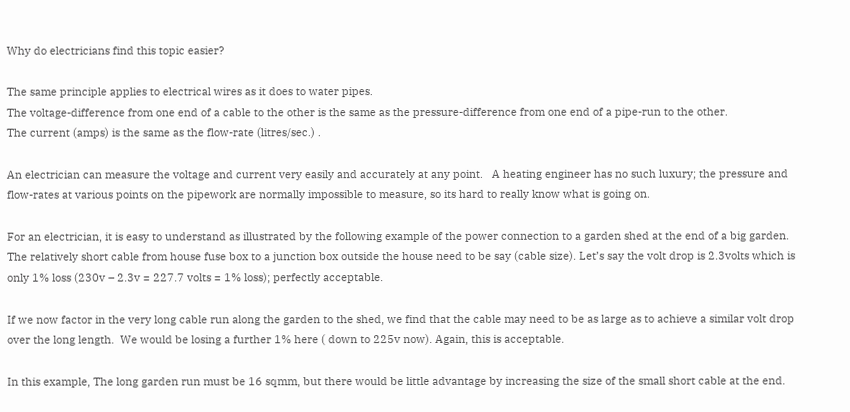Why do electricians find this topic easier?

The same principle applies to electrical wires as it does to water pipes.
The voltage-difference from one end of a cable to the other is the same as the pressure-difference from one end of a pipe-run to the other.
The current (amps) is the same as the flow-rate (litres/sec.) .

An electrician can measure the voltage and current very easily and accurately at any point.   A heating engineer has no such luxury; the pressure and flow-rates at various points on the pipework are normally impossible to measure, so its hard to really know what is going on.

For an electrician, it is easy to understand as illustrated by the following example of the power connection to a garden shed at the end of a big garden.  The relatively short cable from house fuse box to a junction box outside the house need to be say (cable size). Let’s say the volt drop is 2.3volts which is only 1% loss (230v – 2.3v = 227.7 volts = 1% loss); perfectly acceptable.

If we now factor in the very long cable run along the garden to the shed, we find that the cable may need to be as large as to achieve a similar volt drop over the long length.  We would be losing a further 1% here ( down to 225v now). Again, this is acceptable.

In this example, The long garden run must be 16 sqmm, but there would be little advantage by increasing the size of the small short cable at the end.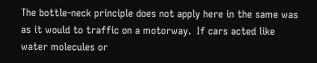The bottle-neck principle does not apply here in the same was as it would to traffic on a motorway.  If cars acted like water molecules or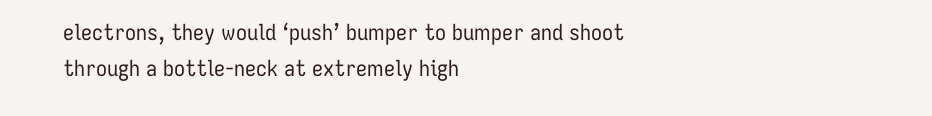electrons, they would ‘push’ bumper to bumper and shoot through a bottle-neck at extremely high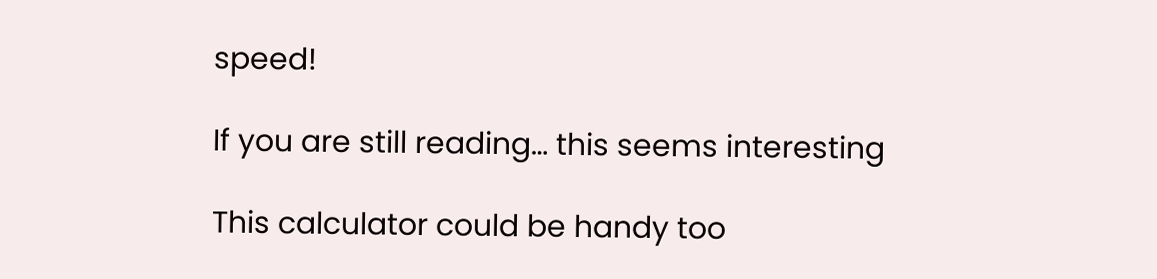speed!

If you are still reading… this seems interesting

This calculator could be handy too